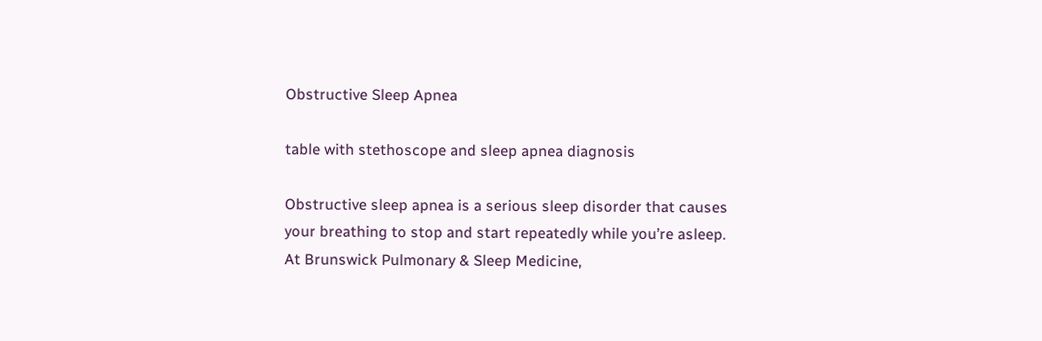Obstructive Sleep Apnea

table with stethoscope and sleep apnea diagnosis

Obstructive sleep apnea is a serious sleep disorder that causes your breathing to stop and start repeatedly while you’re asleep. At Brunswick Pulmonary & Sleep Medicine,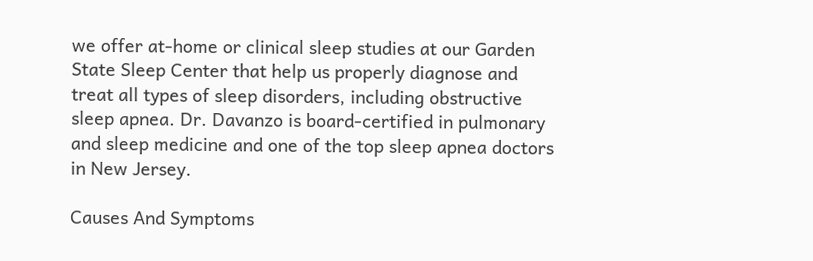we offer at-home or clinical sleep studies at our Garden State Sleep Center that help us properly diagnose and treat all types of sleep disorders, including obstructive sleep apnea. Dr. Davanzo is board-certified in pulmonary and sleep medicine and one of the top sleep apnea doctors in New Jersey.

Causes And Symptoms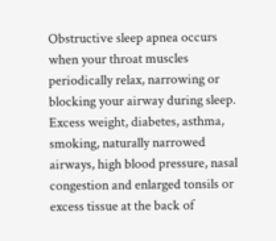Obstructive sleep apnea occurs when your throat muscles periodically relax, narrowing or blocking your airway during sleep. Excess weight, diabetes, asthma, smoking, naturally narrowed airways, high blood pressure, nasal congestion and enlarged tonsils or excess tissue at the back of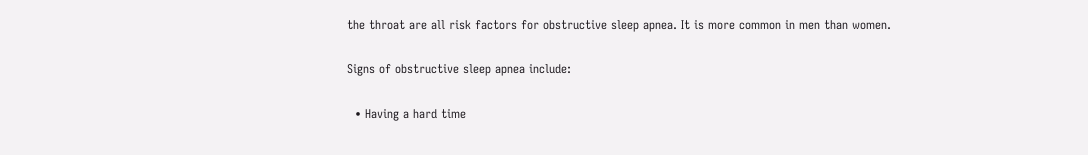the throat are all risk factors for obstructive sleep apnea. It is more common in men than women.

Signs of obstructive sleep apnea include:

  • Having a hard time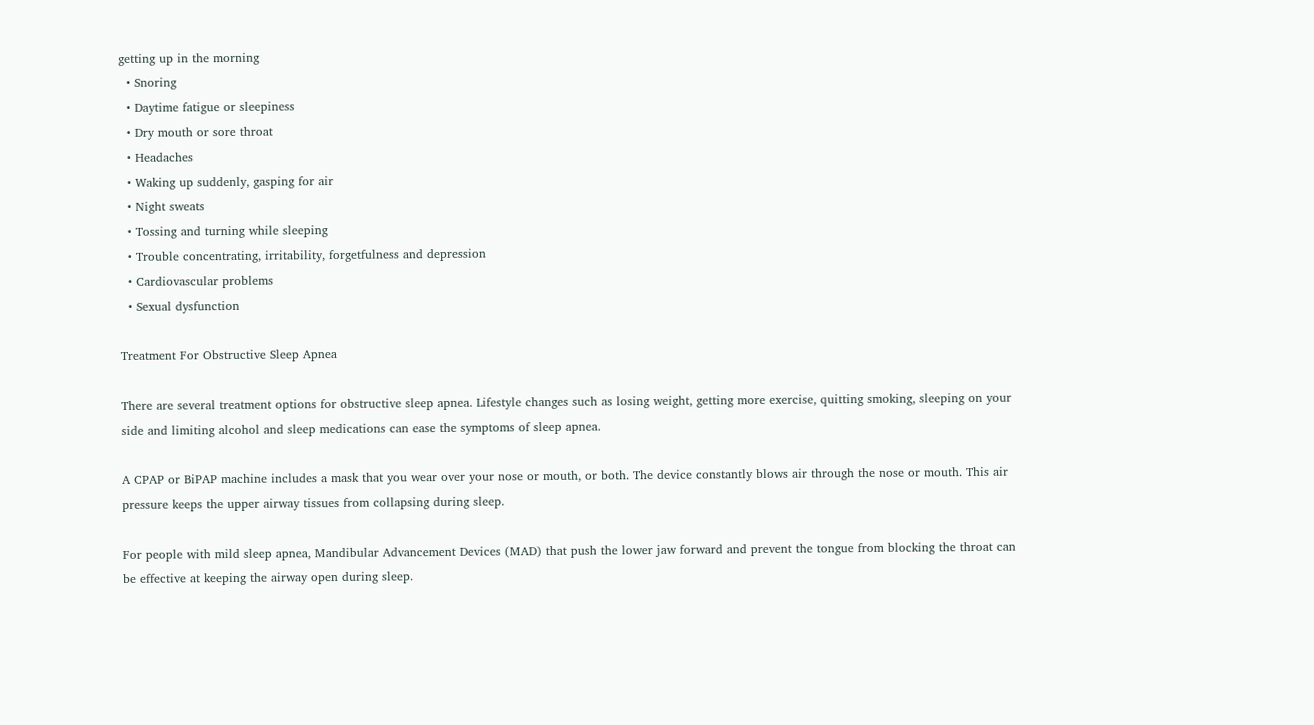getting up in the morning
  • Snoring
  • Daytime fatigue or sleepiness
  • Dry mouth or sore throat
  • Headaches
  • Waking up suddenly, gasping for air
  • Night sweats
  • Tossing and turning while sleeping
  • Trouble concentrating, irritability, forgetfulness and depression
  • Cardiovascular problems
  • Sexual dysfunction

Treatment For Obstructive Sleep Apnea

There are several treatment options for obstructive sleep apnea. Lifestyle changes such as losing weight, getting more exercise, quitting smoking, sleeping on your side and limiting alcohol and sleep medications can ease the symptoms of sleep apnea.

A CPAP or BiPAP machine includes a mask that you wear over your nose or mouth, or both. The device constantly blows air through the nose or mouth. This air pressure keeps the upper airway tissues from collapsing during sleep.

For people with mild sleep apnea, Mandibular Advancement Devices (MAD) that push the lower jaw forward and prevent the tongue from blocking the throat can be effective at keeping the airway open during sleep.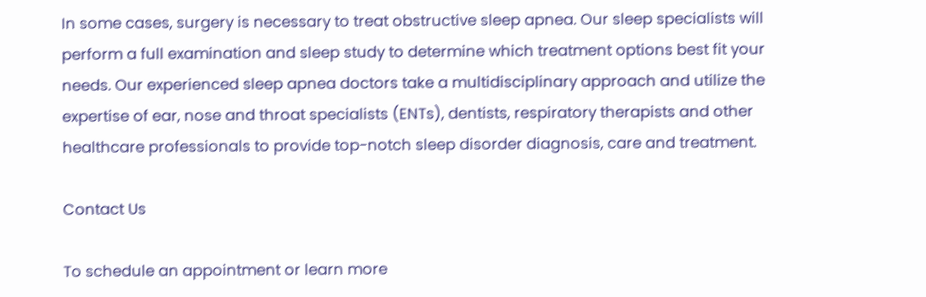In some cases, surgery is necessary to treat obstructive sleep apnea. Our sleep specialists will perform a full examination and sleep study to determine which treatment options best fit your needs. Our experienced sleep apnea doctors take a multidisciplinary approach and utilize the expertise of ear, nose and throat specialists (ENTs), dentists, respiratory therapists and other healthcare professionals to provide top-notch sleep disorder diagnosis, care and treatment.

Contact Us

To schedule an appointment or learn more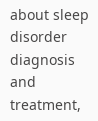about sleep disorder diagnosis and treatment,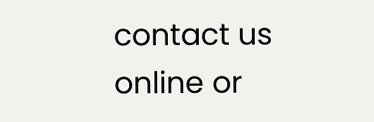contact us online or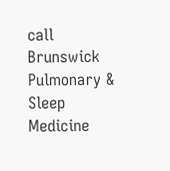call Brunswick Pulmonary & Sleep Medicine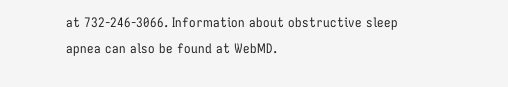at 732-246-3066. Information about obstructive sleep apnea can also be found at WebMD.